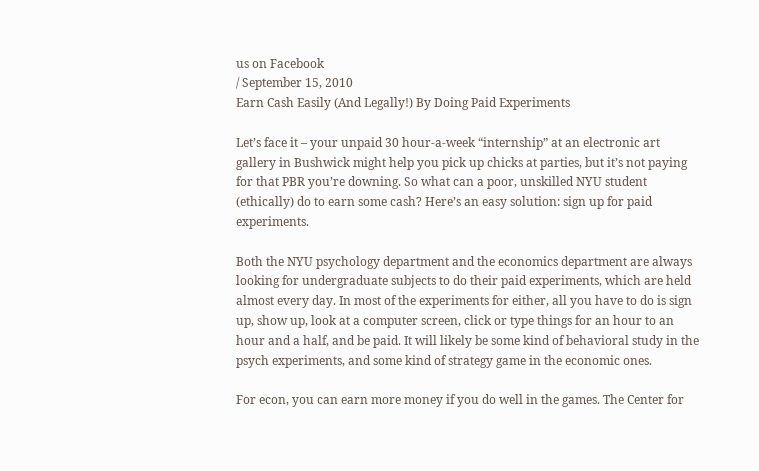us on Facebook
/ September 15, 2010
Earn Cash Easily (And Legally!) By Doing Paid Experiments

Let’s face it – your unpaid 30 hour-a-week “internship” at an electronic art gallery in Bushwick might help you pick up chicks at parties, but it’s not paying for that PBR you’re downing. So what can a poor, unskilled NYU student (ethically) do to earn some cash? Here’s an easy solution: sign up for paid experiments.

Both the NYU psychology department and the economics department are always looking for undergraduate subjects to do their paid experiments, which are held almost every day. In most of the experiments for either, all you have to do is sign up, show up, look at a computer screen, click or type things for an hour to an hour and a half, and be paid. It will likely be some kind of behavioral study in the psych experiments, and some kind of strategy game in the economic ones.

For econ, you can earn more money if you do well in the games. The Center for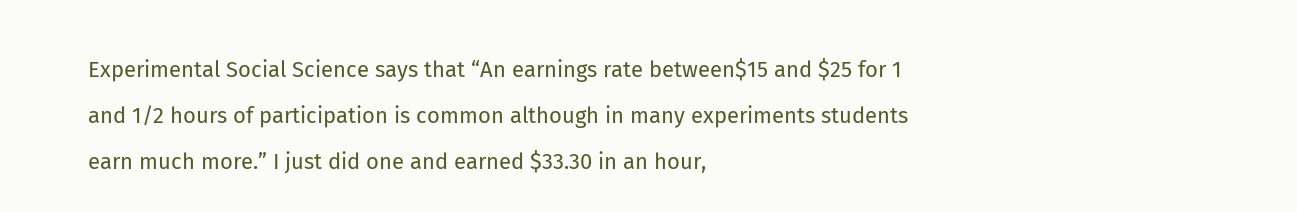Experimental Social Science says that “An earnings rate between$15 and $25 for 1 and 1/2 hours of participation is common although in many experiments students earn much more.” I just did one and earned $33.30 in an hour,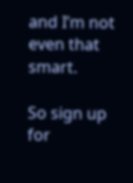and I’m not even that smart.

So sign up for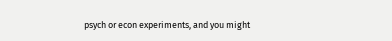psych or econ experiments, and you might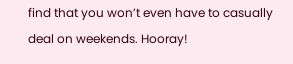find that you won’t even have to casually deal on weekends. Hooray!